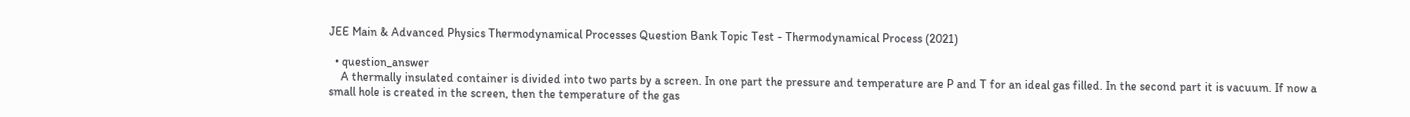JEE Main & Advanced Physics Thermodynamical Processes Question Bank Topic Test - Thermodynamical Process (2021)

  • question_answer
    A thermally insulated container is divided into two parts by a screen. In one part the pressure and temperature are P and T for an ideal gas filled. In the second part it is vacuum. If now a small hole is created in the screen, then the temperature of the gas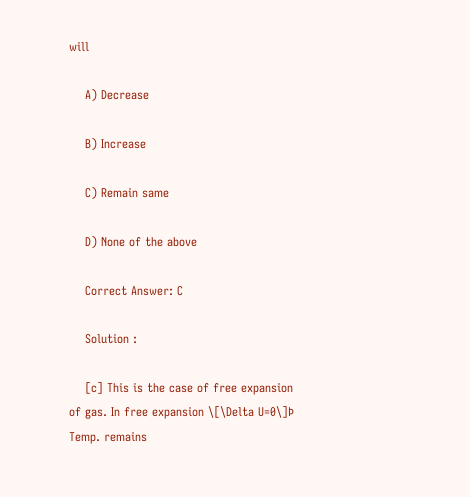will

    A) Decrease

    B) Increase

    C) Remain same

    D) None of the above

    Correct Answer: C

    Solution :

    [c] This is the case of free expansion of gas. In free expansion \[\Delta U=0\]Þ Temp. remains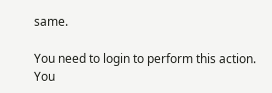same.

You need to login to perform this action.
You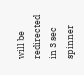will be redirected in 3 sec spinner